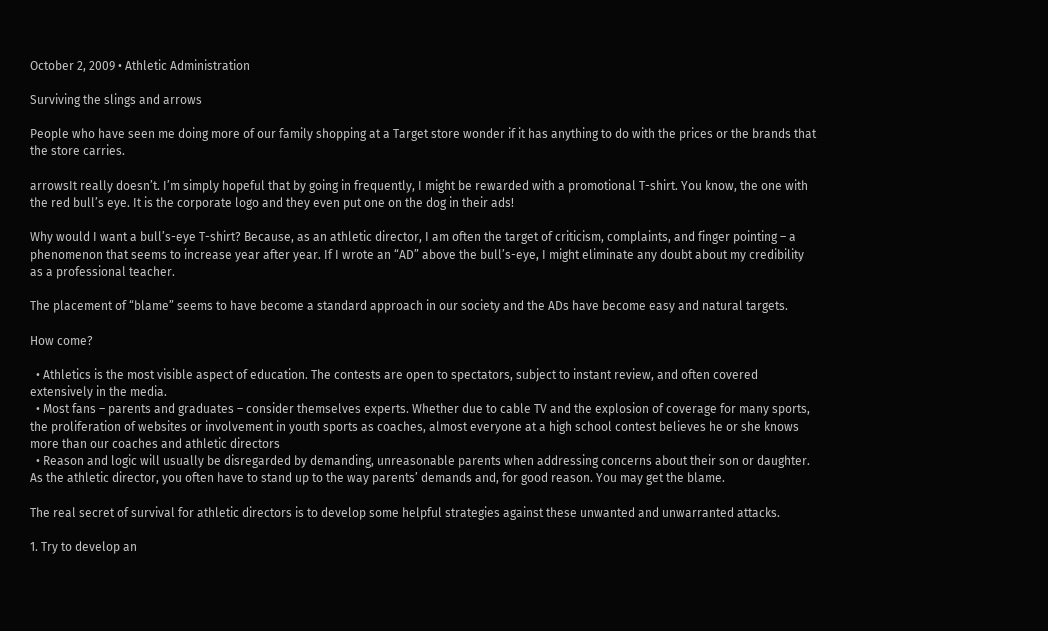October 2, 2009 • Athletic Administration

Surviving the slings and arrows

People who have seen me doing more of our family shopping at a Target store wonder if it has anything to do with the prices or the brands that the store carries.

arrowsIt really doesn’t. I’m simply hopeful that by going in frequently, I might be rewarded with a promotional T-shirt. You know, the one with the red bull’s eye. It is the corporate logo and they even put one on the dog in their ads!

Why would I want a bull’s-eye T-shirt? Because, as an athletic director, I am often the target of criticism, complaints, and finger pointing – a phenomenon that seems to increase year after year. If I wrote an “AD” above the bull’s-eye, I might eliminate any doubt about my credibility as a professional teacher.

The placement of “blame” seems to have become a standard approach in our society and the ADs have become easy and natural targets.

How come?

  • Athletics is the most visible aspect of education. The contests are open to spectators, subject to instant review, and often covered extensively in the media.
  • Most fans – parents and graduates – consider themselves experts. Whether due to cable TV and the explosion of coverage for many sports, the proliferation of websites or involvement in youth sports as coaches, almost everyone at a high school contest believes he or she knows more than our coaches and athletic directors
  • Reason and logic will usually be disregarded by demanding, unreasonable parents when addressing concerns about their son or daughter. As the athletic director, you often have to stand up to the way parents’ demands and, for good reason. You may get the blame.

The real secret of survival for athletic directors is to develop some helpful strategies against these unwanted and unwarranted attacks.

1. Try to develop an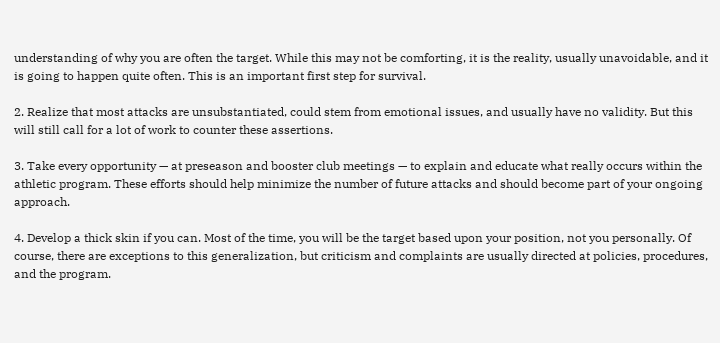understanding of why you are often the target. While this may not be comforting, it is the reality, usually unavoidable, and it is going to happen quite often. This is an important first step for survival.

2. Realize that most attacks are unsubstantiated, could stem from emotional issues, and usually have no validity. But this will still call for a lot of work to counter these assertions.

3. Take every opportunity — at preseason and booster club meetings — to explain and educate what really occurs within the athletic program. These efforts should help minimize the number of future attacks and should become part of your ongoing approach.

4. Develop a thick skin if you can. Most of the time, you will be the target based upon your position, not you personally. Of course, there are exceptions to this generalization, but criticism and complaints are usually directed at policies, procedures, and the program.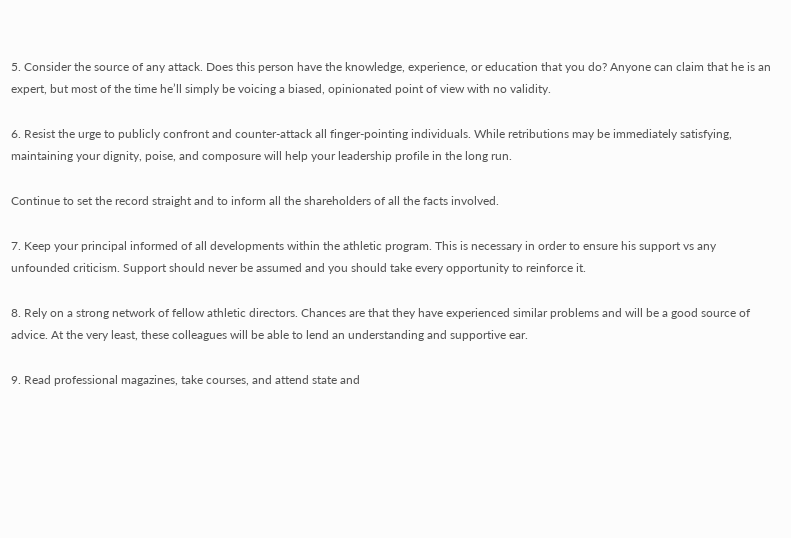5. Consider the source of any attack. Does this person have the knowledge, experience, or education that you do? Anyone can claim that he is an expert, but most of the time he’ll simply be voicing a biased, opinionated point of view with no validity.

6. Resist the urge to publicly confront and counter-attack all finger-pointing individuals. While retributions may be immediately satisfying, maintaining your dignity, poise, and composure will help your leadership profile in the long run.

Continue to set the record straight and to inform all the shareholders of all the facts involved.

7. Keep your principal informed of all developments within the athletic program. This is necessary in order to ensure his support vs any unfounded criticism. Support should never be assumed and you should take every opportunity to reinforce it.

8. Rely on a strong network of fellow athletic directors. Chances are that they have experienced similar problems and will be a good source of advice. At the very least, these colleagues will be able to lend an understanding and supportive ear.

9. Read professional magazines, take courses, and attend state and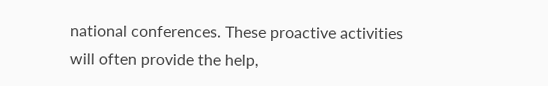national conferences. These proactive activities will often provide the help,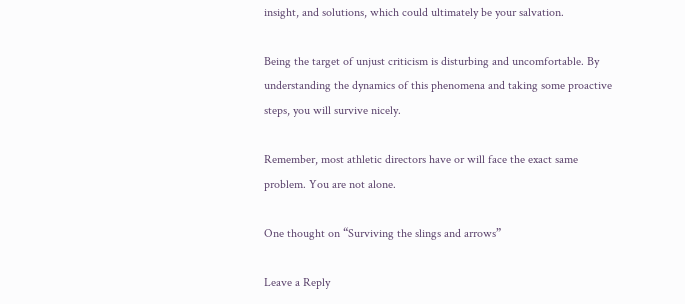insight, and solutions, which could ultimately be your salvation.

Being the target of unjust criticism is disturbing and uncomfortable. By understanding the dynamics of this phenomena and taking some proactive steps, you will survive nicely.

Remember, most athletic directors have or will face the exact same problem. You are not alone.

One thought on “Surviving the slings and arrows”

Leave a Reply